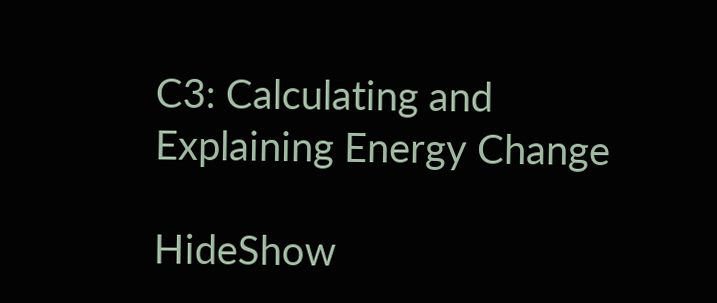C3: Calculating and Explaining Energy Change

HideShow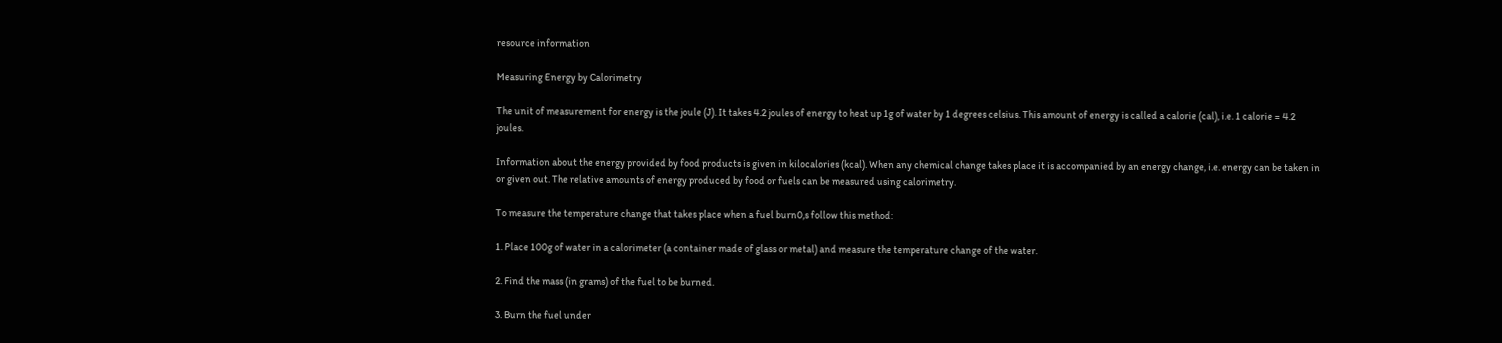resource information

Measuring Energy by Calorimetry

The unit of measurement for energy is the joule (J). It takes 4.2 joules of energy to heat up 1g of water by 1 degrees celsius. This amount of energy is called a calorie (cal), i.e. 1 calorie = 4.2 joules.

Information about the energy provided by food products is given in kilocalories (kcal). When any chemical change takes place it is accompanied by an energy change, i.e. energy can be taken in or given out. The relative amounts of energy produced by food or fuels can be measured using calorimetry.

To measure the temperature change that takes place when a fuel burn0,s follow this method:

1. Place 100g of water in a calorimeter (a container made of glass or metal) and measure the temperature change of the water.

2. Find the mass (in grams) of the fuel to be burned.

3. Burn the fuel under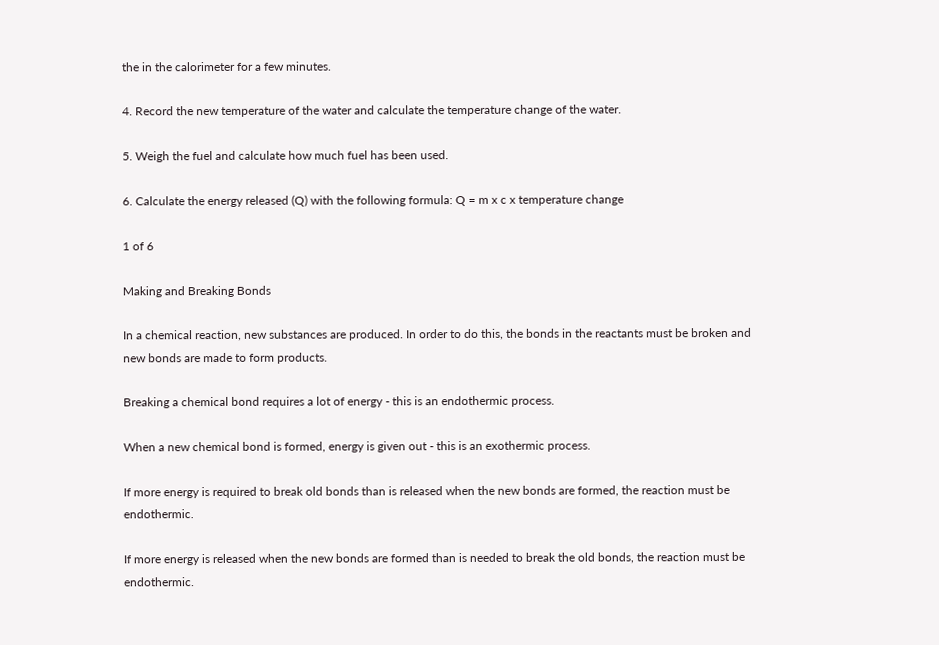the in the calorimeter for a few minutes.

4. Record the new temperature of the water and calculate the temperature change of the water.

5. Weigh the fuel and calculate how much fuel has been used.

6. Calculate the energy released (Q) with the following formula: Q = m x c x temperature change

1 of 6

Making and Breaking Bonds

In a chemical reaction, new substances are produced. In order to do this, the bonds in the reactants must be broken and new bonds are made to form products.

Breaking a chemical bond requires a lot of energy - this is an endothermic process.

When a new chemical bond is formed, energy is given out - this is an exothermic process.

If more energy is required to break old bonds than is released when the new bonds are formed, the reaction must be endothermic.

If more energy is released when the new bonds are formed than is needed to break the old bonds, the reaction must be endothermic.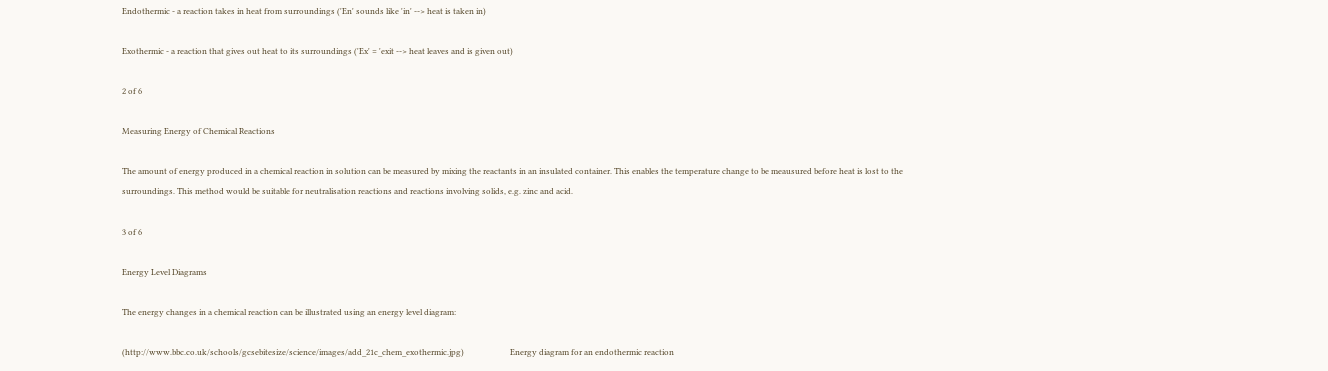Endothermic - a reaction takes in heat from surroundings ('En' sounds like 'in' --> heat is taken in)

Exothermic - a reaction that gives out heat to its surroundings ('Ex' = 'exit --> heat leaves and is given out)

2 of 6

Measuring Energy of Chemical Reactions

The amount of energy produced in a chemical reaction in solution can be measured by mixing the reactants in an insulated container. This enables the temperature change to be meausured before heat is lost to the surroundings. This method would be suitable for neutralisation reactions and reactions involving solids, e.g. zinc and acid.

3 of 6

Energy Level Diagrams

The energy changes in a chemical reaction can be illustrated using an energy level diagram:

(http://www.bbc.co.uk/schools/gcsebitesize/science/images/add_21c_chem_exothermic.jpg)                       Energy diagram for an endothermic reaction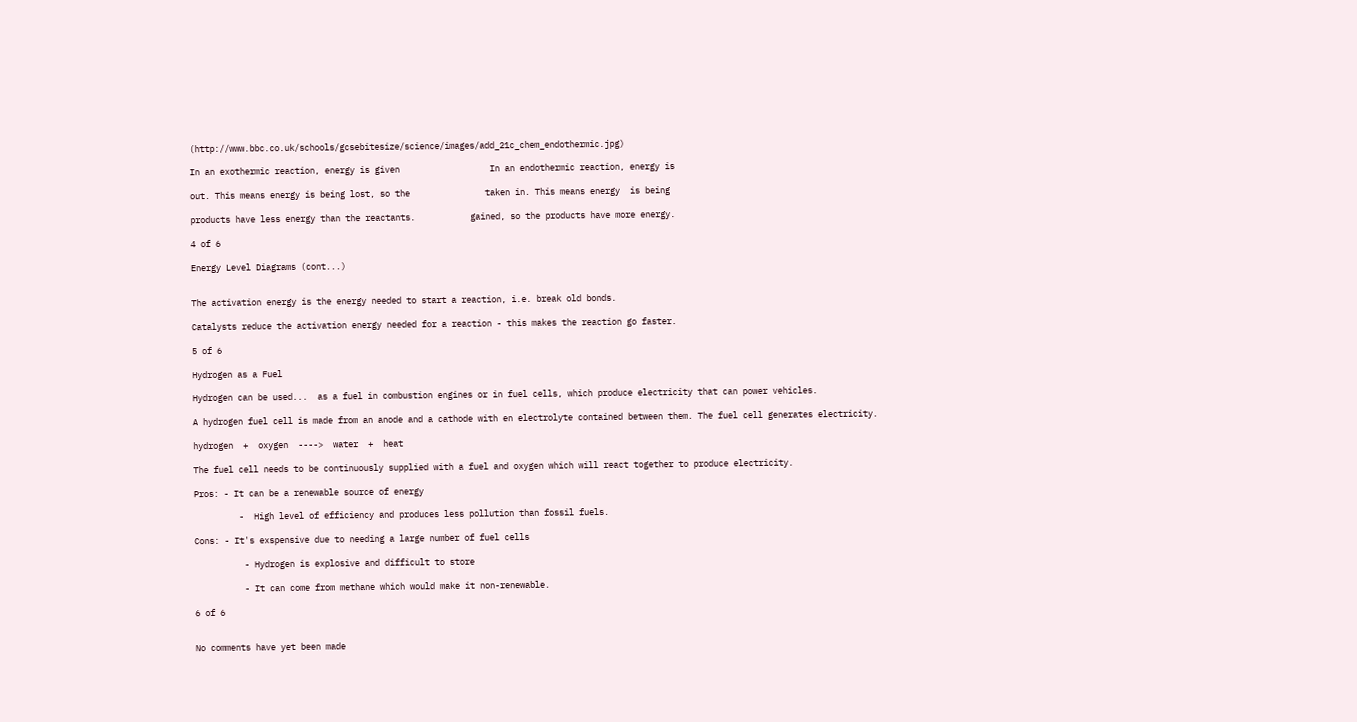(http://www.bbc.co.uk/schools/gcsebitesize/science/images/add_21c_chem_endothermic.jpg)

In an exothermic reaction, energy is given                  In an endothermic reaction, energy is

out. This means energy is being lost, so the               taken in. This means energy  is being

products have less energy than the reactants.           gained, so the products have more energy.

4 of 6

Energy Level Diagrams (cont...)


The activation energy is the energy needed to start a reaction, i.e. break old bonds.

Catalysts reduce the activation energy needed for a reaction - this makes the reaction go faster.

5 of 6

Hydrogen as a Fuel

Hydrogen can be used...  as a fuel in combustion engines or in fuel cells, which produce electricity that can power vehicles.

A hydrogen fuel cell is made from an anode and a cathode with en electrolyte contained between them. The fuel cell generates electricity.

hydrogen  +  oxygen  ---->  water  +  heat

The fuel cell needs to be continuously supplied with a fuel and oxygen which will react together to produce electricity.

Pros: - It can be a renewable source of energy

         -  High level of efficiency and produces less pollution than fossil fuels.

Cons: - It's exspensive due to needing a large number of fuel cells

          - Hydrogen is explosive and difficult to store

          - It can come from methane which would make it non-renewable.

6 of 6


No comments have yet been made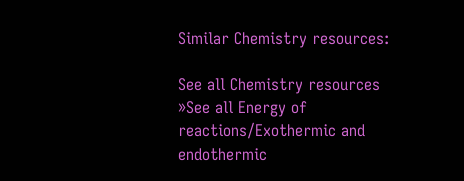Similar Chemistry resources:

See all Chemistry resources »See all Energy of reactions/Exothermic and endothermic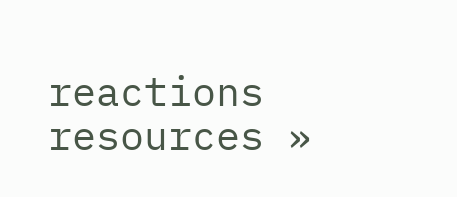reactions resources »